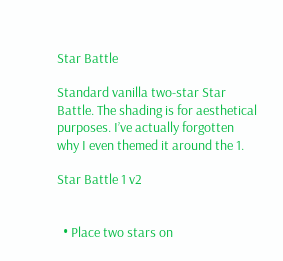Star Battle

Standard vanilla two-star Star Battle. The shading is for aesthetical purposes. I’ve actually forgotten why I even themed it around the 1.

Star Battle 1 v2


  • Place two stars on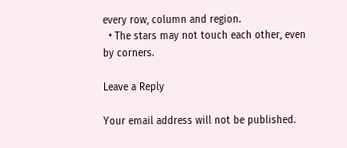every row, column and region.
  • The stars may not touch each other, even by corners.

Leave a Reply

Your email address will not be published.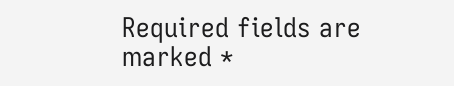Required fields are marked *